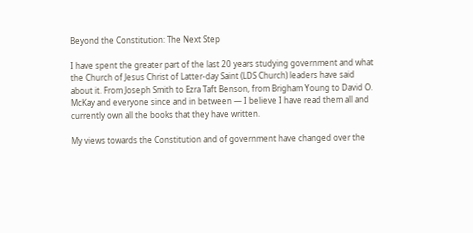Beyond the Constitution: The Next Step

I have spent the greater part of the last 20 years studying government and what the Church of Jesus Christ of Latter-day Saint (LDS Church) leaders have said about it. From Joseph Smith to Ezra Taft Benson, from Brigham Young to David O. McKay and everyone since and in between — I believe I have read them all and currently own all the books that they have written.

My views towards the Constitution and of government have changed over the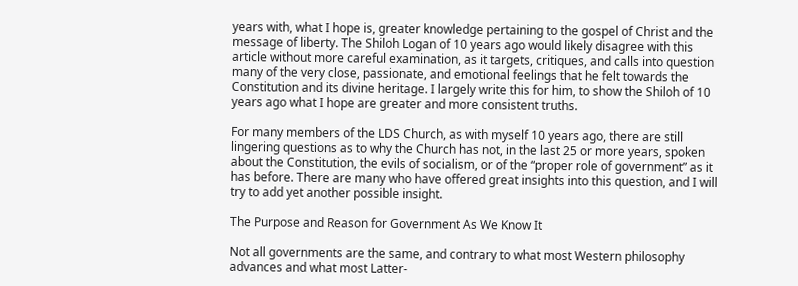years with, what I hope is, greater knowledge pertaining to the gospel of Christ and the message of liberty. The Shiloh Logan of 10 years ago would likely disagree with this article without more careful examination, as it targets, critiques, and calls into question many of the very close, passionate, and emotional feelings that he felt towards the Constitution and its divine heritage. I largely write this for him, to show the Shiloh of 10 years ago what I hope are greater and more consistent truths.

For many members of the LDS Church, as with myself 10 years ago, there are still lingering questions as to why the Church has not, in the last 25 or more years, spoken about the Constitution, the evils of socialism, or of the “proper role of government” as it has before. There are many who have offered great insights into this question, and I will try to add yet another possible insight.

The Purpose and Reason for Government As We Know It

Not all governments are the same, and contrary to what most Western philosophy advances and what most Latter-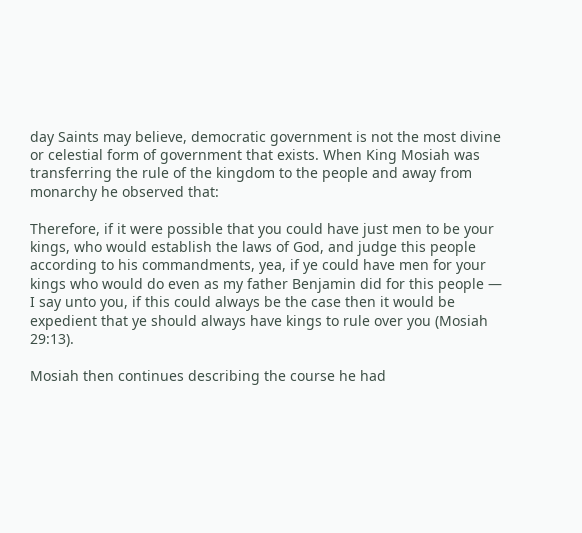day Saints may believe, democratic government is not the most divine or celestial form of government that exists. When King Mosiah was transferring the rule of the kingdom to the people and away from monarchy he observed that:

Therefore, if it were possible that you could have just men to be your kings, who would establish the laws of God, and judge this people according to his commandments, yea, if ye could have men for your kings who would do even as my father Benjamin did for this people — I say unto you, if this could always be the case then it would be expedient that ye should always have kings to rule over you (Mosiah 29:13).

Mosiah then continues describing the course he had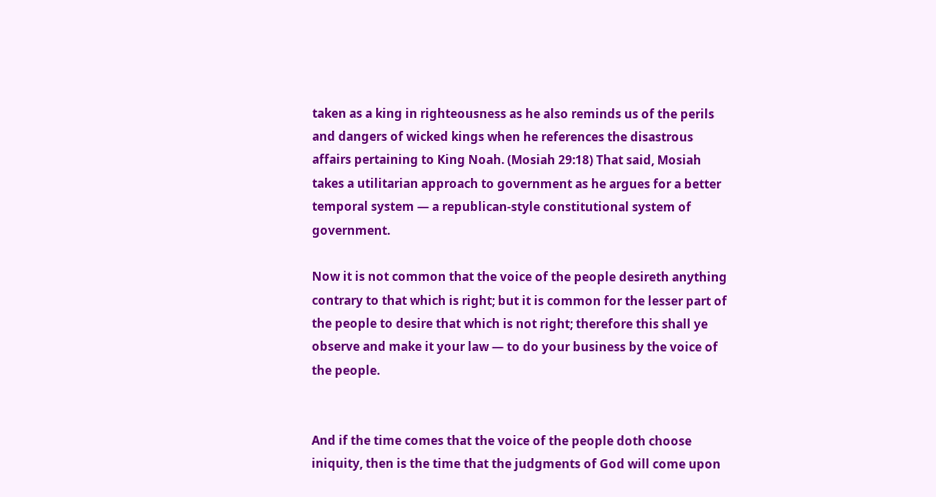taken as a king in righteousness as he also reminds us of the perils and dangers of wicked kings when he references the disastrous affairs pertaining to King Noah. (Mosiah 29:18) That said, Mosiah takes a utilitarian approach to government as he argues for a better temporal system — a republican-style constitutional system of government.

Now it is not common that the voice of the people desireth anything contrary to that which is right; but it is common for the lesser part of the people to desire that which is not right; therefore this shall ye observe and make it your law — to do your business by the voice of the people.


And if the time comes that the voice of the people doth choose iniquity, then is the time that the judgments of God will come upon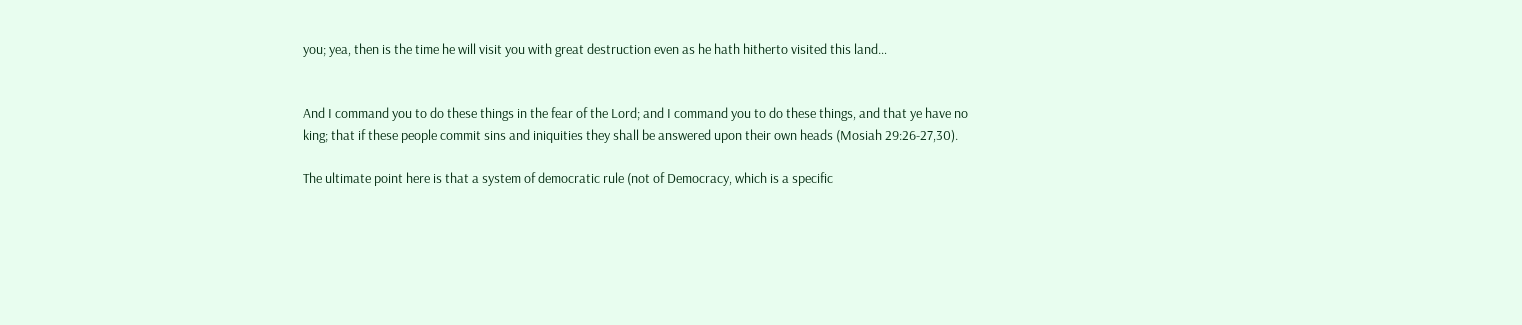you; yea, then is the time he will visit you with great destruction even as he hath hitherto visited this land…


And I command you to do these things in the fear of the Lord; and I command you to do these things, and that ye have no king; that if these people commit sins and iniquities they shall be answered upon their own heads (Mosiah 29:26-27,30).

The ultimate point here is that a system of democratic rule (not of Democracy, which is a specific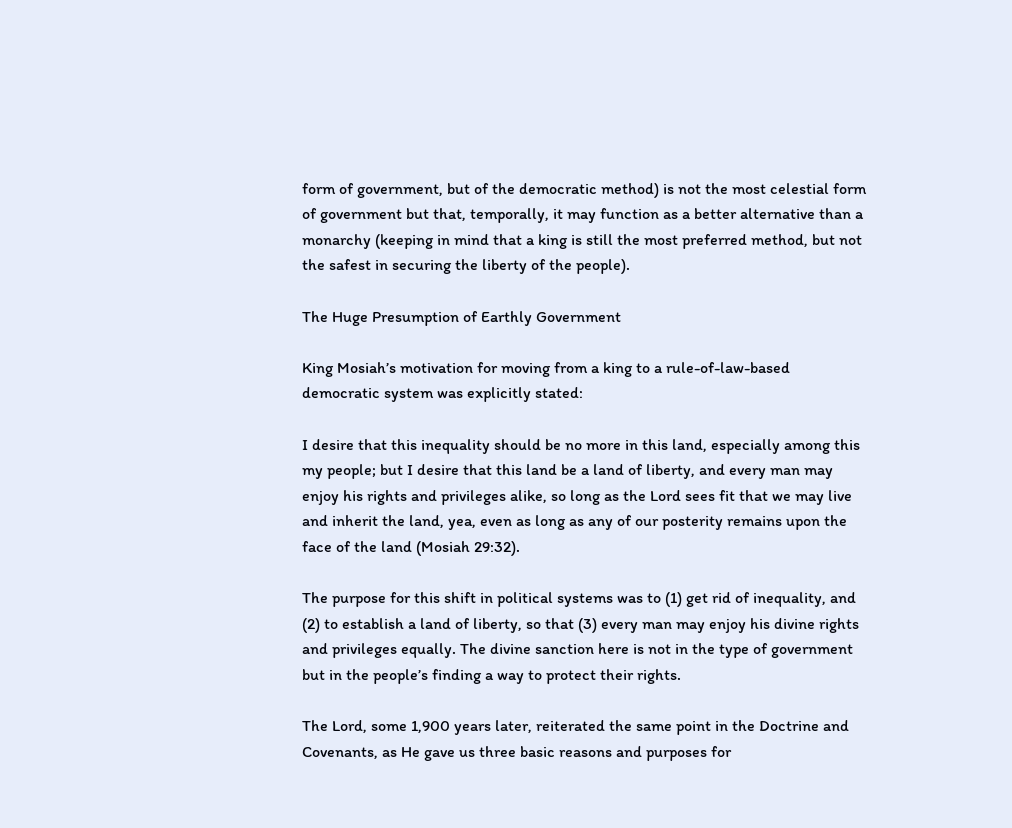form of government, but of the democratic method) is not the most celestial form of government but that, temporally, it may function as a better alternative than a monarchy (keeping in mind that a king is still the most preferred method, but not the safest in securing the liberty of the people).

The Huge Presumption of Earthly Government

King Mosiah’s motivation for moving from a king to a rule-of-law-based democratic system was explicitly stated:

I desire that this inequality should be no more in this land, especially among this my people; but I desire that this land be a land of liberty, and every man may enjoy his rights and privileges alike, so long as the Lord sees fit that we may live and inherit the land, yea, even as long as any of our posterity remains upon the face of the land (Mosiah 29:32).

The purpose for this shift in political systems was to (1) get rid of inequality, and (2) to establish a land of liberty, so that (3) every man may enjoy his divine rights and privileges equally. The divine sanction here is not in the type of government but in the people’s finding a way to protect their rights.

The Lord, some 1,900 years later, reiterated the same point in the Doctrine and Covenants, as He gave us three basic reasons and purposes for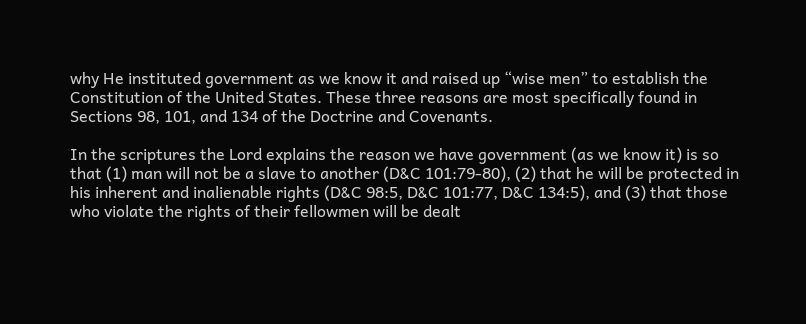why He instituted government as we know it and raised up “wise men” to establish the Constitution of the United States. These three reasons are most specifically found in Sections 98, 101, and 134 of the Doctrine and Covenants.

In the scriptures the Lord explains the reason we have government (as we know it) is so that (1) man will not be a slave to another (D&C 101:79-80), (2) that he will be protected in his inherent and inalienable rights (D&C 98:5, D&C 101:77, D&C 134:5), and (3) that those who violate the rights of their fellowmen will be dealt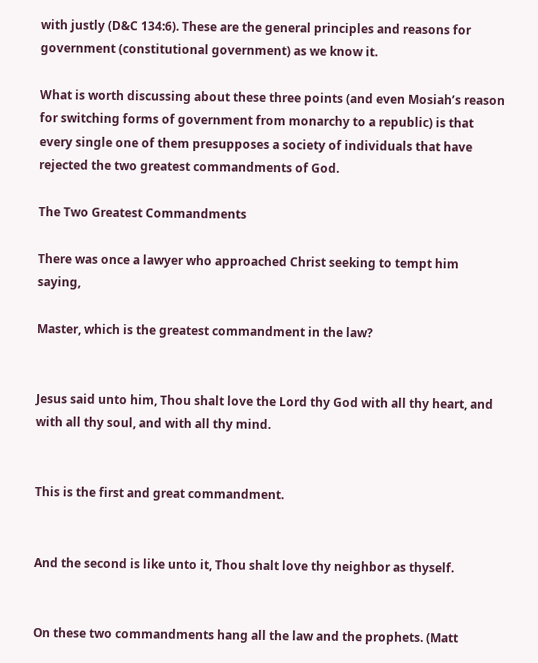with justly (D&C 134:6). These are the general principles and reasons for government (constitutional government) as we know it.

What is worth discussing about these three points (and even Mosiah’s reason for switching forms of government from monarchy to a republic) is that every single one of them presupposes a society of individuals that have rejected the two greatest commandments of God.

The Two Greatest Commandments

There was once a lawyer who approached Christ seeking to tempt him saying,

Master, which is the greatest commandment in the law?


Jesus said unto him, Thou shalt love the Lord thy God with all thy heart, and with all thy soul, and with all thy mind.


This is the first and great commandment.


And the second is like unto it, Thou shalt love thy neighbor as thyself.


On these two commandments hang all the law and the prophets. (Matt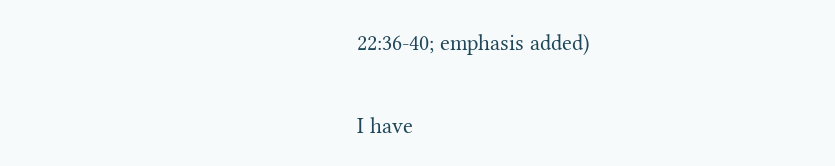22:36-40; emphasis added)

I have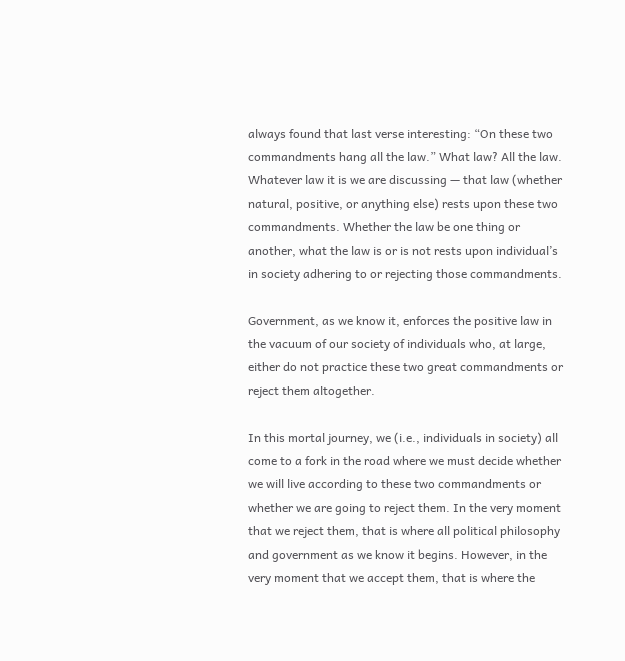always found that last verse interesting: “On these two commandments hang all the law.” What law? All the law. Whatever law it is we are discussing — that law (whether natural, positive, or anything else) rests upon these two commandments. Whether the law be one thing or another, what the law is or is not rests upon individual’s in society adhering to or rejecting those commandments.

Government, as we know it, enforces the positive law in the vacuum of our society of individuals who, at large, either do not practice these two great commandments or reject them altogether.

In this mortal journey, we (i.e., individuals in society) all come to a fork in the road where we must decide whether we will live according to these two commandments or whether we are going to reject them. In the very moment that we reject them, that is where all political philosophy and government as we know it begins. However, in the very moment that we accept them, that is where the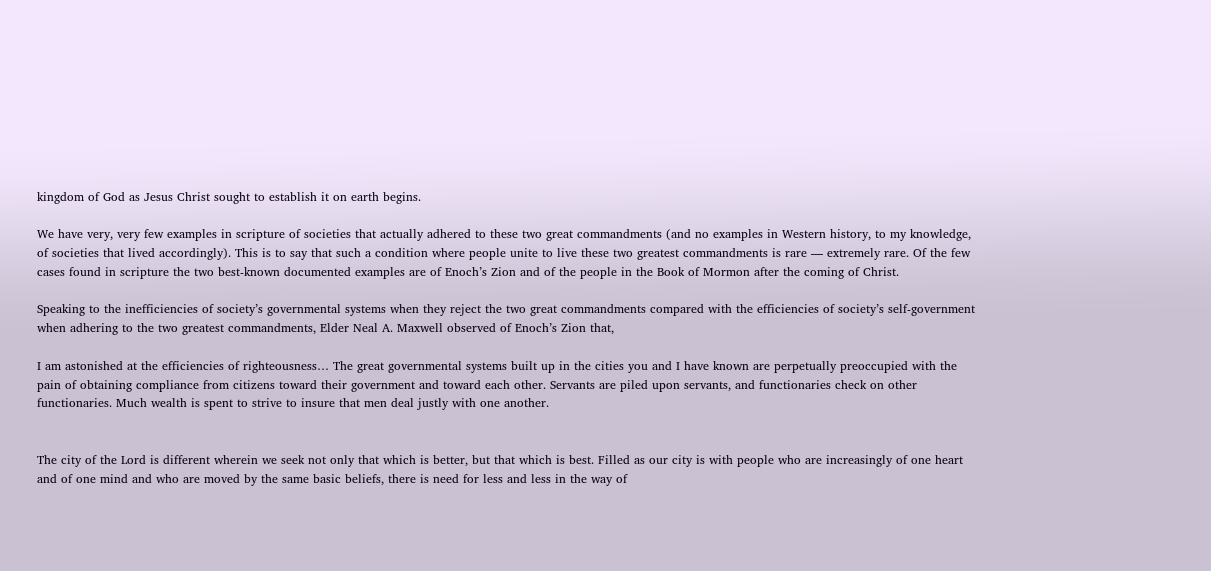kingdom of God as Jesus Christ sought to establish it on earth begins.

We have very, very few examples in scripture of societies that actually adhered to these two great commandments (and no examples in Western history, to my knowledge, of societies that lived accordingly). This is to say that such a condition where people unite to live these two greatest commandments is rare — extremely rare. Of the few cases found in scripture the two best-known documented examples are of Enoch’s Zion and of the people in the Book of Mormon after the coming of Christ.

Speaking to the inefficiencies of society’s governmental systems when they reject the two great commandments compared with the efficiencies of society’s self-government when adhering to the two greatest commandments, Elder Neal A. Maxwell observed of Enoch’s Zion that,

I am astonished at the efficiencies of righteousness… The great governmental systems built up in the cities you and I have known are perpetually preoccupied with the pain of obtaining compliance from citizens toward their government and toward each other. Servants are piled upon servants, and functionaries check on other functionaries. Much wealth is spent to strive to insure that men deal justly with one another.


The city of the Lord is different wherein we seek not only that which is better, but that which is best. Filled as our city is with people who are increasingly of one heart and of one mind and who are moved by the same basic beliefs, there is need for less and less in the way of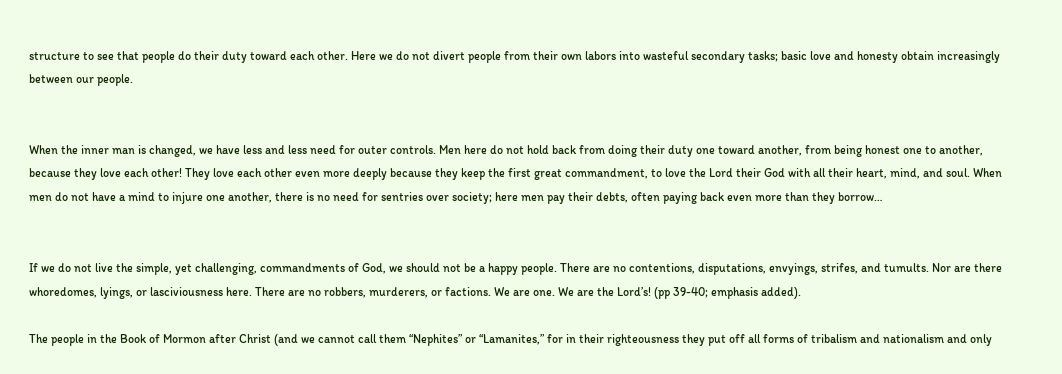structure to see that people do their duty toward each other. Here we do not divert people from their own labors into wasteful secondary tasks; basic love and honesty obtain increasingly between our people.


When the inner man is changed, we have less and less need for outer controls. Men here do not hold back from doing their duty one toward another, from being honest one to another, because they love each other! They love each other even more deeply because they keep the first great commandment, to love the Lord their God with all their heart, mind, and soul. When men do not have a mind to injure one another, there is no need for sentries over society; here men pay their debts, often paying back even more than they borrow…


If we do not live the simple, yet challenging, commandments of God, we should not be a happy people. There are no contentions, disputations, envyings, strifes, and tumults. Nor are there whoredomes, lyings, or lasciviousness here. There are no robbers, murderers, or factions. We are one. We are the Lord’s! (pp 39-40; emphasis added).

The people in the Book of Mormon after Christ (and we cannot call them “Nephites” or “Lamanites,” for in their righteousness they put off all forms of tribalism and nationalism and only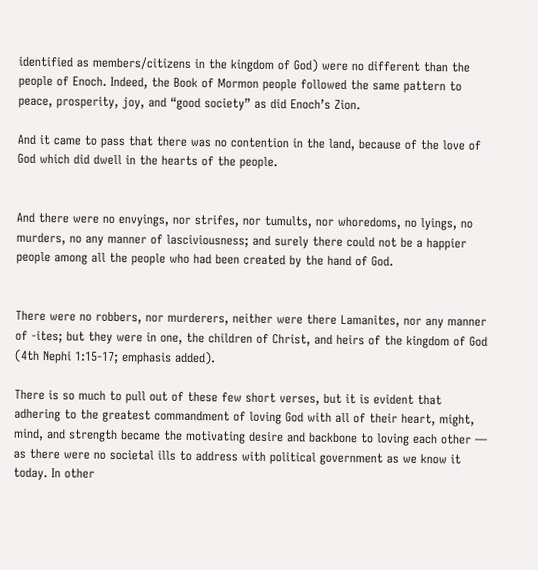identified as members/citizens in the kingdom of God) were no different than the people of Enoch. Indeed, the Book of Mormon people followed the same pattern to peace, prosperity, joy, and “good society” as did Enoch’s Zion.

And it came to pass that there was no contention in the land, because of the love of God which did dwell in the hearts of the people.


And there were no envyings, nor strifes, nor tumults, nor whoredoms, no lyings, no murders, no any manner of lasciviousness; and surely there could not be a happier people among all the people who had been created by the hand of God.


There were no robbers, nor murderers, neither were there Lamanites, nor any manner of -ites; but they were in one, the children of Christ, and heirs of the kingdom of God (4th Nephi 1:15-17; emphasis added).

There is so much to pull out of these few short verses, but it is evident that adhering to the greatest commandment of loving God with all of their heart, might, mind, and strength became the motivating desire and backbone to loving each other — as there were no societal ills to address with political government as we know it today. In other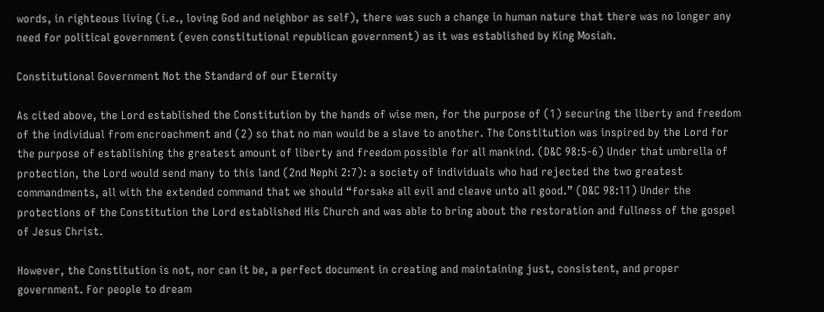words, in righteous living (i.e., loving God and neighbor as self), there was such a change in human nature that there was no longer any need for political government (even constitutional republican government) as it was established by King Mosiah.

Constitutional Government Not the Standard of our Eternity

As cited above, the Lord established the Constitution by the hands of wise men, for the purpose of (1) securing the liberty and freedom of the individual from encroachment and (2) so that no man would be a slave to another. The Constitution was inspired by the Lord for the purpose of establishing the greatest amount of liberty and freedom possible for all mankind. (D&C 98:5-6) Under that umbrella of protection, the Lord would send many to this land (2nd Nephi 2:7): a society of individuals who had rejected the two greatest commandments, all with the extended command that we should “forsake all evil and cleave unto all good.” (D&C 98:11) Under the protections of the Constitution the Lord established His Church and was able to bring about the restoration and fullness of the gospel of Jesus Christ.

However, the Constitution is not, nor can it be, a perfect document in creating and maintaining just, consistent, and proper government. For people to dream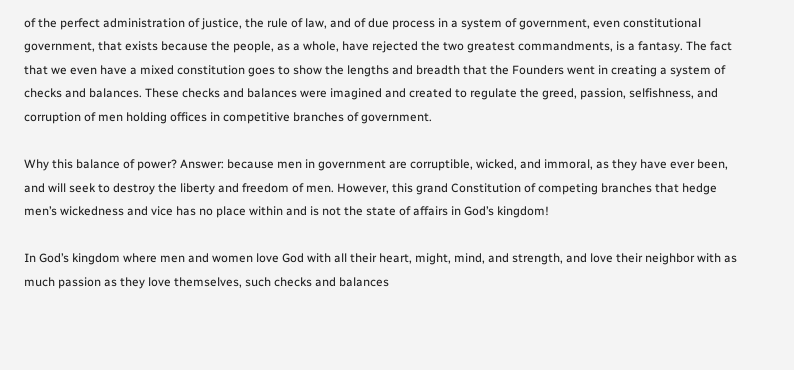of the perfect administration of justice, the rule of law, and of due process in a system of government, even constitutional government, that exists because the people, as a whole, have rejected the two greatest commandments, is a fantasy. The fact that we even have a mixed constitution goes to show the lengths and breadth that the Founders went in creating a system of checks and balances. These checks and balances were imagined and created to regulate the greed, passion, selfishness, and corruption of men holding offices in competitive branches of government.

Why this balance of power? Answer: because men in government are corruptible, wicked, and immoral, as they have ever been, and will seek to destroy the liberty and freedom of men. However, this grand Constitution of competing branches that hedge men’s wickedness and vice has no place within and is not the state of affairs in God’s kingdom!

In God’s kingdom where men and women love God with all their heart, might, mind, and strength, and love their neighbor with as much passion as they love themselves, such checks and balances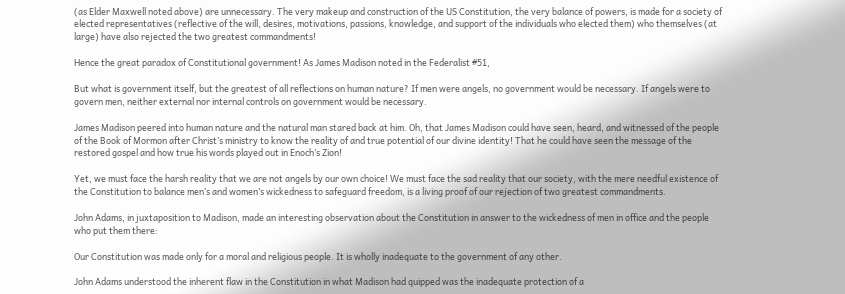(as Elder Maxwell noted above) are unnecessary. The very makeup and construction of the US Constitution, the very balance of powers, is made for a society of elected representatives (reflective of the will, desires, motivations, passions, knowledge, and support of the individuals who elected them) who themselves (at large) have also rejected the two greatest commandments!

Hence the great paradox of Constitutional government! As James Madison noted in the Federalist #51,

But what is government itself, but the greatest of all reflections on human nature? If men were angels, no government would be necessary. If angels were to govern men, neither external nor internal controls on government would be necessary.

James Madison peered into human nature and the natural man stared back at him. Oh, that James Madison could have seen, heard, and witnessed of the people of the Book of Mormon after Christ’s ministry to know the reality of and true potential of our divine identity! That he could have seen the message of the restored gospel and how true his words played out in Enoch’s Zion!

Yet, we must face the harsh reality that we are not angels by our own choice! We must face the sad reality that our society, with the mere needful existence of the Constitution to balance men’s and women’s wickedness to safeguard freedom, is a living proof of our rejection of two greatest commandments.

John Adams, in juxtaposition to Madison, made an interesting observation about the Constitution in answer to the wickedness of men in office and the people who put them there:

Our Constitution was made only for a moral and religious people. It is wholly inadequate to the government of any other.

John Adams understood the inherent flaw in the Constitution in what Madison had quipped was the inadequate protection of a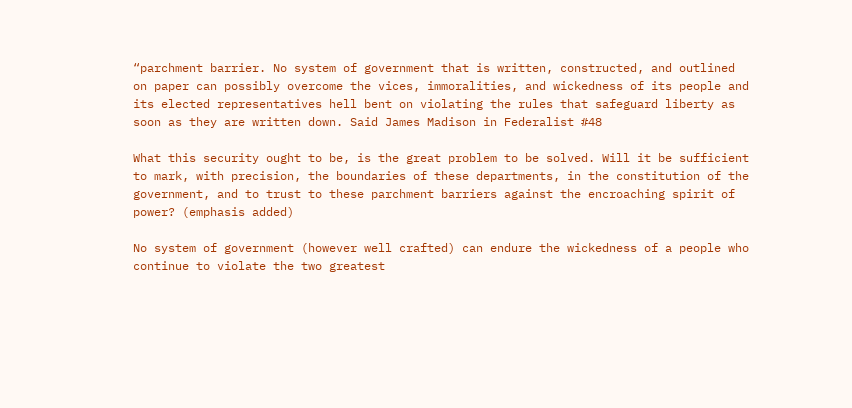“parchment barrier. No system of government that is written, constructed, and outlined on paper can possibly overcome the vices, immoralities, and wickedness of its people and its elected representatives hell bent on violating the rules that safeguard liberty as soon as they are written down. Said James Madison in Federalist #48

What this security ought to be, is the great problem to be solved. Will it be sufficient to mark, with precision, the boundaries of these departments, in the constitution of the government, and to trust to these parchment barriers against the encroaching spirit of power? (emphasis added)

No system of government (however well crafted) can endure the wickedness of a people who continue to violate the two greatest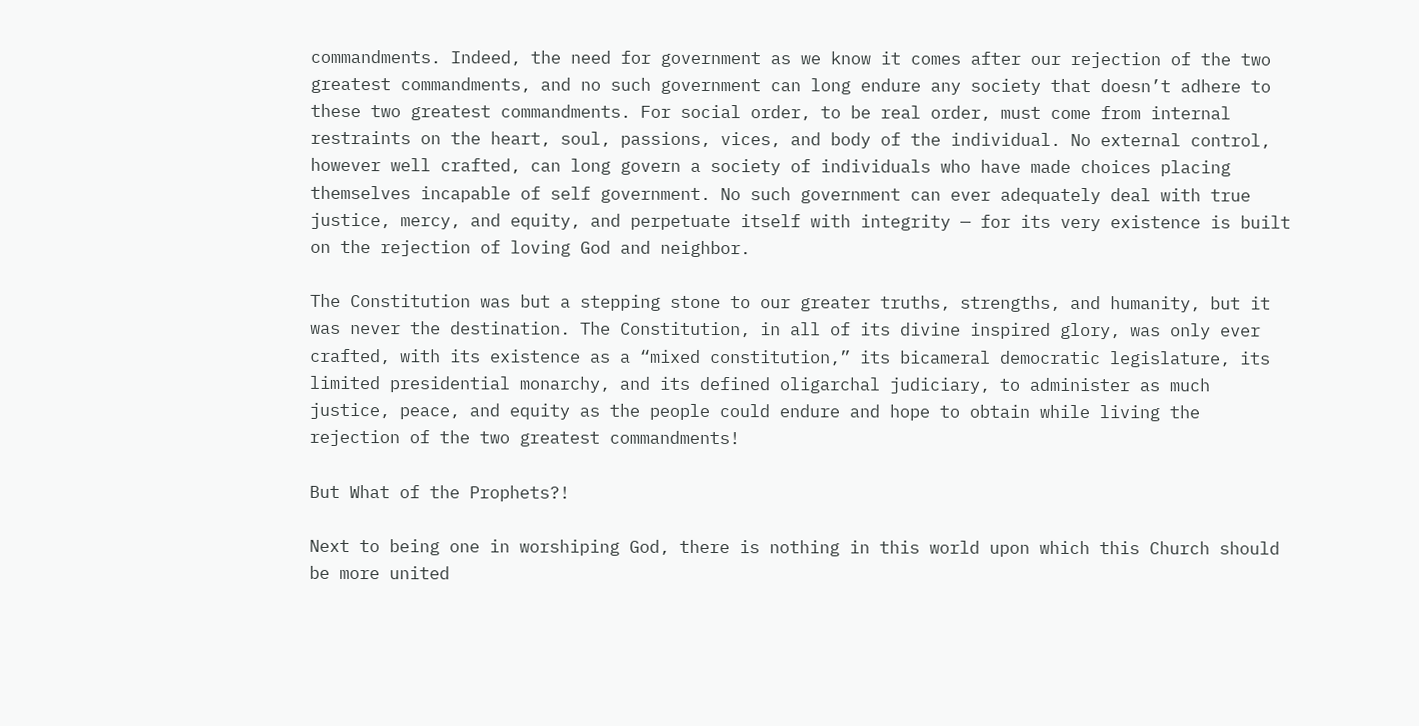commandments. Indeed, the need for government as we know it comes after our rejection of the two greatest commandments, and no such government can long endure any society that doesn’t adhere to these two greatest commandments. For social order, to be real order, must come from internal restraints on the heart, soul, passions, vices, and body of the individual. No external control, however well crafted, can long govern a society of individuals who have made choices placing themselves incapable of self government. No such government can ever adequately deal with true justice, mercy, and equity, and perpetuate itself with integrity — for its very existence is built on the rejection of loving God and neighbor.

The Constitution was but a stepping stone to our greater truths, strengths, and humanity, but it was never the destination. The Constitution, in all of its divine inspired glory, was only ever crafted, with its existence as a “mixed constitution,” its bicameral democratic legislature, its limited presidential monarchy, and its defined oligarchal judiciary, to administer as much justice, peace, and equity as the people could endure and hope to obtain while living the rejection of the two greatest commandments!

But What of the Prophets?!

Next to being one in worshiping God, there is nothing in this world upon which this Church should be more united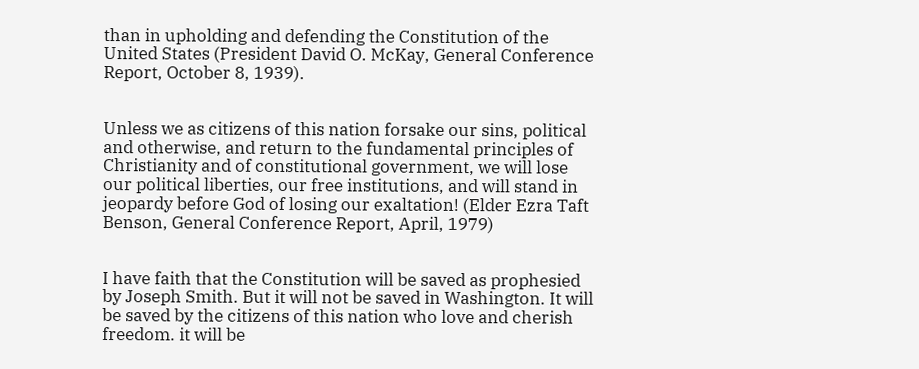than in upholding and defending the Constitution of the United States (President David O. McKay, General Conference Report, October 8, 1939).


Unless we as citizens of this nation forsake our sins, political and otherwise, and return to the fundamental principles of Christianity and of constitutional government, we will lose our political liberties, our free institutions, and will stand in jeopardy before God of losing our exaltation! (Elder Ezra Taft Benson, General Conference Report, April, 1979)


I have faith that the Constitution will be saved as prophesied by Joseph Smith. But it will not be saved in Washington. It will be saved by the citizens of this nation who love and cherish freedom. it will be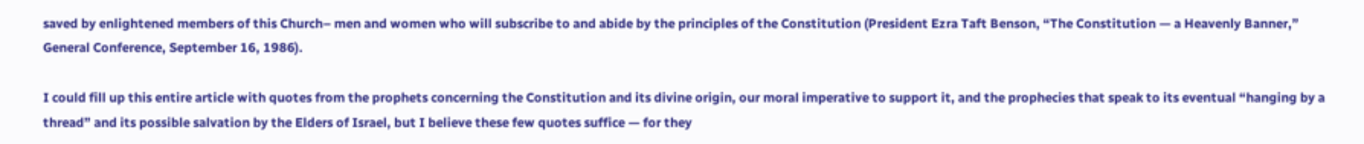saved by enlightened members of this Church– men and women who will subscribe to and abide by the principles of the Constitution (President Ezra Taft Benson, “The Constitution — a Heavenly Banner,” General Conference, September 16, 1986).

I could fill up this entire article with quotes from the prophets concerning the Constitution and its divine origin, our moral imperative to support it, and the prophecies that speak to its eventual “hanging by a thread” and its possible salvation by the Elders of Israel, but I believe these few quotes suffice — for they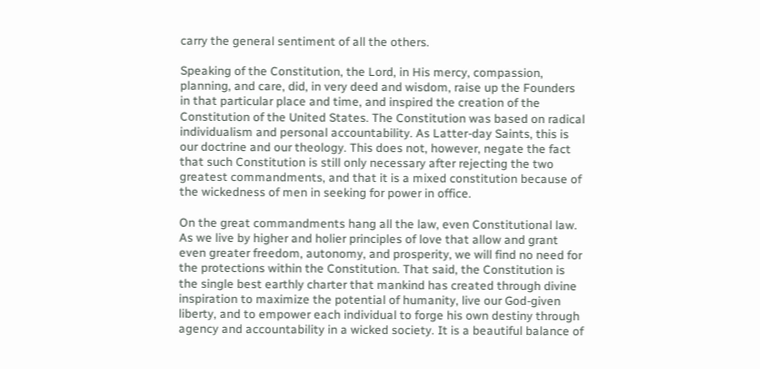carry the general sentiment of all the others.

Speaking of the Constitution, the Lord, in His mercy, compassion, planning, and care, did, in very deed and wisdom, raise up the Founders in that particular place and time, and inspired the creation of the Constitution of the United States. The Constitution was based on radical individualism and personal accountability. As Latter-day Saints, this is our doctrine and our theology. This does not, however, negate the fact that such Constitution is still only necessary after rejecting the two greatest commandments, and that it is a mixed constitution because of the wickedness of men in seeking for power in office.

On the great commandments hang all the law, even Constitutional law. As we live by higher and holier principles of love that allow and grant even greater freedom, autonomy, and prosperity, we will find no need for the protections within the Constitution. That said, the Constitution is the single best earthly charter that mankind has created through divine inspiration to maximize the potential of humanity, live our God-given liberty, and to empower each individual to forge his own destiny through agency and accountability in a wicked society. It is a beautiful balance of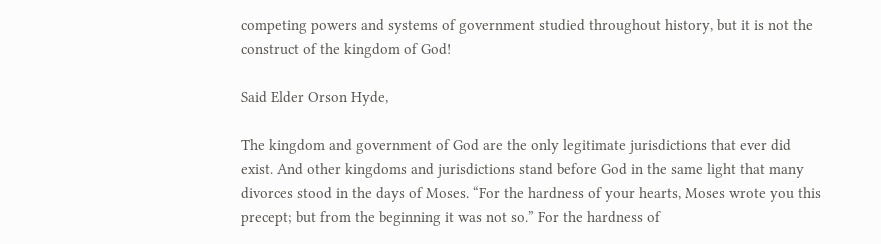competing powers and systems of government studied throughout history, but it is not the construct of the kingdom of God!

Said Elder Orson Hyde,

The kingdom and government of God are the only legitimate jurisdictions that ever did exist. And other kingdoms and jurisdictions stand before God in the same light that many divorces stood in the days of Moses. “For the hardness of your hearts, Moses wrote you this precept; but from the beginning it was not so.” For the hardness of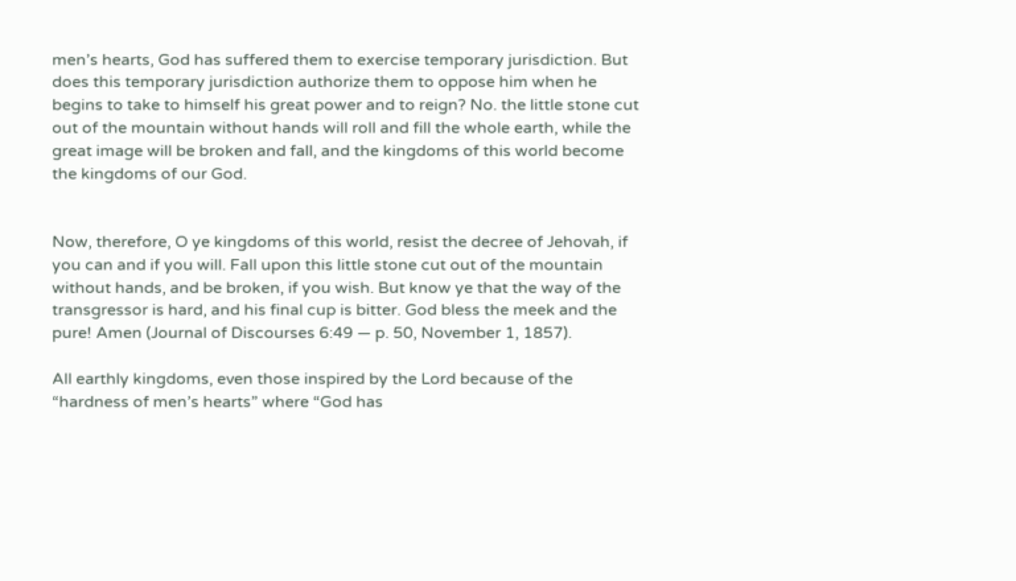men’s hearts, God has suffered them to exercise temporary jurisdiction. But does this temporary jurisdiction authorize them to oppose him when he begins to take to himself his great power and to reign? No. the little stone cut out of the mountain without hands will roll and fill the whole earth, while the great image will be broken and fall, and the kingdoms of this world become the kingdoms of our God.


Now, therefore, O ye kingdoms of this world, resist the decree of Jehovah, if you can and if you will. Fall upon this little stone cut out of the mountain without hands, and be broken, if you wish. But know ye that the way of the transgressor is hard, and his final cup is bitter. God bless the meek and the pure! Amen (Journal of Discourses 6:49 — p. 50, November 1, 1857).

All earthly kingdoms, even those inspired by the Lord because of the “hardness of men’s hearts” where “God has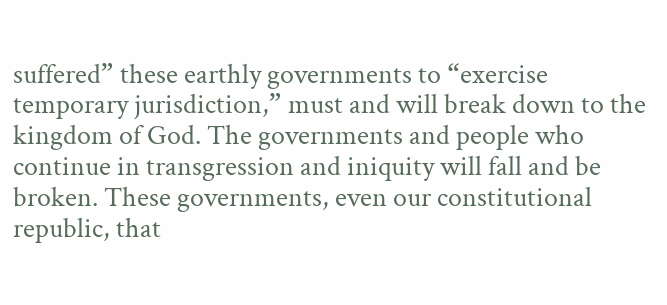suffered” these earthly governments to “exercise temporary jurisdiction,” must and will break down to the kingdom of God. The governments and people who continue in transgression and iniquity will fall and be broken. These governments, even our constitutional republic, that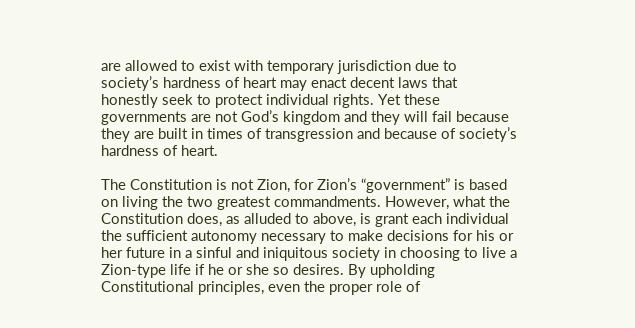are allowed to exist with temporary jurisdiction due to society’s hardness of heart may enact decent laws that honestly seek to protect individual rights. Yet these governments are not God’s kingdom and they will fail because they are built in times of transgression and because of society’s hardness of heart.

The Constitution is not Zion, for Zion’s “government” is based on living the two greatest commandments. However, what the Constitution does, as alluded to above, is grant each individual the sufficient autonomy necessary to make decisions for his or her future in a sinful and iniquitous society in choosing to live a Zion-type life if he or she so desires. By upholding Constitutional principles, even the proper role of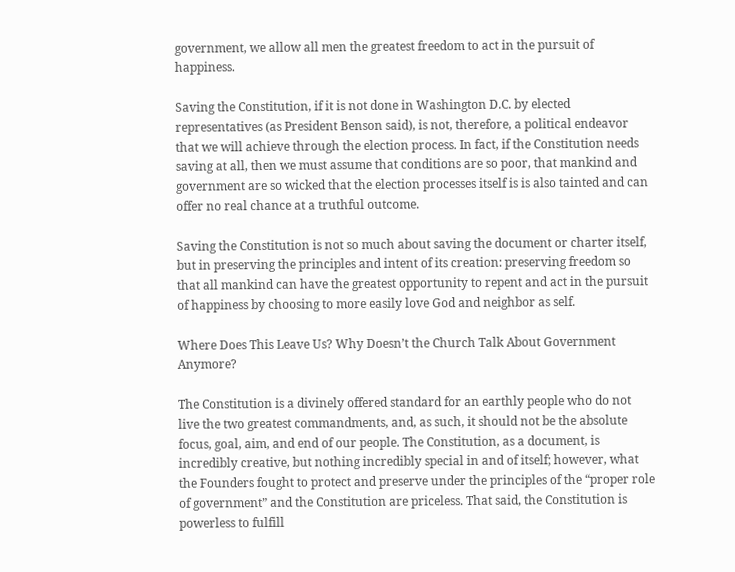government, we allow all men the greatest freedom to act in the pursuit of happiness.

Saving the Constitution, if it is not done in Washington D.C. by elected representatives (as President Benson said), is not, therefore, a political endeavor that we will achieve through the election process. In fact, if the Constitution needs saving at all, then we must assume that conditions are so poor, that mankind and government are so wicked that the election processes itself is is also tainted and can offer no real chance at a truthful outcome.

Saving the Constitution is not so much about saving the document or charter itself, but in preserving the principles and intent of its creation: preserving freedom so that all mankind can have the greatest opportunity to repent and act in the pursuit of happiness by choosing to more easily love God and neighbor as self.

Where Does This Leave Us? Why Doesn’t the Church Talk About Government Anymore?

The Constitution is a divinely offered standard for an earthly people who do not live the two greatest commandments, and, as such, it should not be the absolute focus, goal, aim, and end of our people. The Constitution, as a document, is incredibly creative, but nothing incredibly special in and of itself; however, what the Founders fought to protect and preserve under the principles of the “proper role of government” and the Constitution are priceless. That said, the Constitution is powerless to fulfill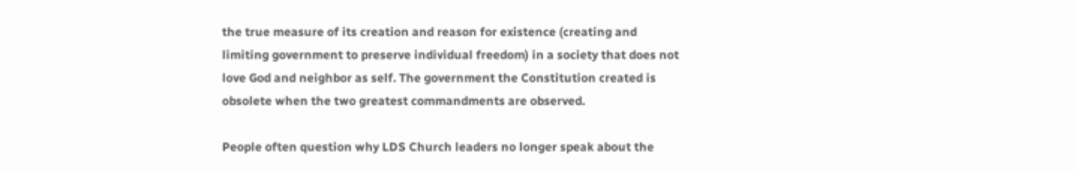the true measure of its creation and reason for existence (creating and limiting government to preserve individual freedom) in a society that does not love God and neighbor as self. The government the Constitution created is obsolete when the two greatest commandments are observed.

People often question why LDS Church leaders no longer speak about the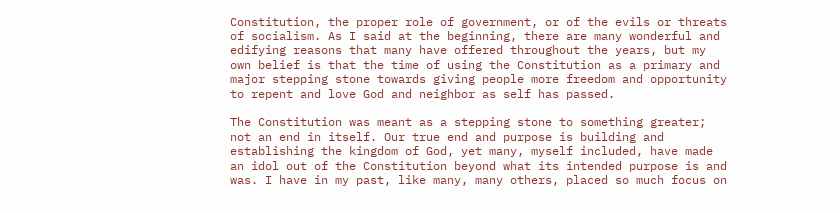Constitution, the proper role of government, or of the evils or threats of socialism. As I said at the beginning, there are many wonderful and edifying reasons that many have offered throughout the years, but my own belief is that the time of using the Constitution as a primary and major stepping stone towards giving people more freedom and opportunity to repent and love God and neighbor as self has passed.

The Constitution was meant as a stepping stone to something greater; not an end in itself. Our true end and purpose is building and establishing the kingdom of God, yet many, myself included, have made an idol out of the Constitution beyond what its intended purpose is and was. I have in my past, like many, many others, placed so much focus on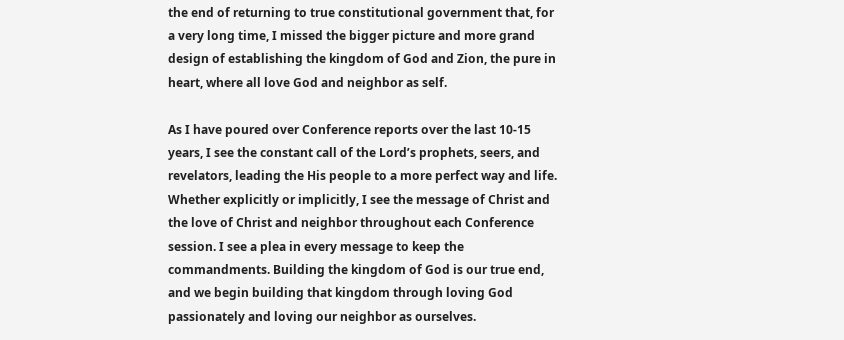the end of returning to true constitutional government that, for a very long time, I missed the bigger picture and more grand design of establishing the kingdom of God and Zion, the pure in heart, where all love God and neighbor as self.

As I have poured over Conference reports over the last 10-15 years, I see the constant call of the Lord’s prophets, seers, and revelators, leading the His people to a more perfect way and life. Whether explicitly or implicitly, I see the message of Christ and the love of Christ and neighbor throughout each Conference session. I see a plea in every message to keep the commandments. Building the kingdom of God is our true end, and we begin building that kingdom through loving God passionately and loving our neighbor as ourselves.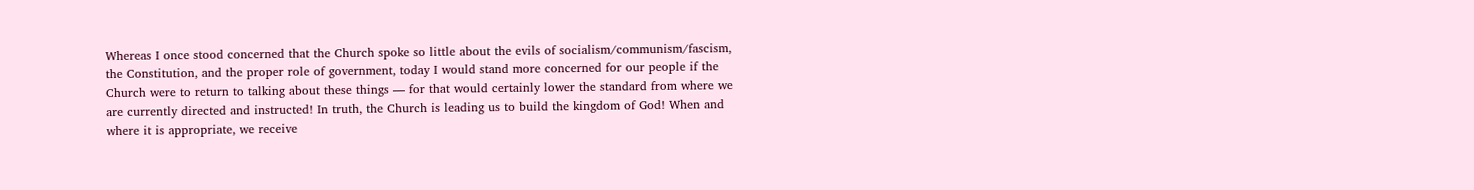Whereas I once stood concerned that the Church spoke so little about the evils of socialism/communism/fascism, the Constitution, and the proper role of government, today I would stand more concerned for our people if the Church were to return to talking about these things — for that would certainly lower the standard from where we are currently directed and instructed! In truth, the Church is leading us to build the kingdom of God! When and where it is appropriate, we receive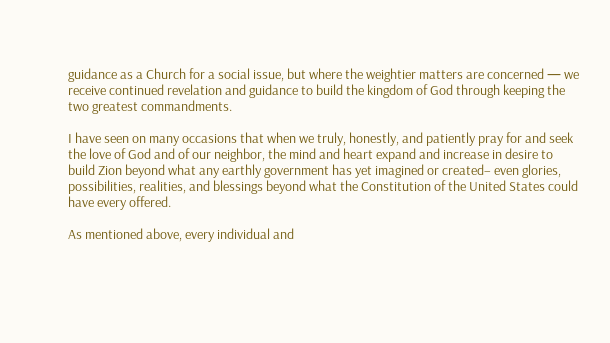guidance as a Church for a social issue, but where the weightier matters are concerned — we receive continued revelation and guidance to build the kingdom of God through keeping the two greatest commandments.

I have seen on many occasions that when we truly, honestly, and patiently pray for and seek the love of God and of our neighbor, the mind and heart expand and increase in desire to build Zion beyond what any earthly government has yet imagined or created– even glories, possibilities, realities, and blessings beyond what the Constitution of the United States could have every offered.

As mentioned above, every individual and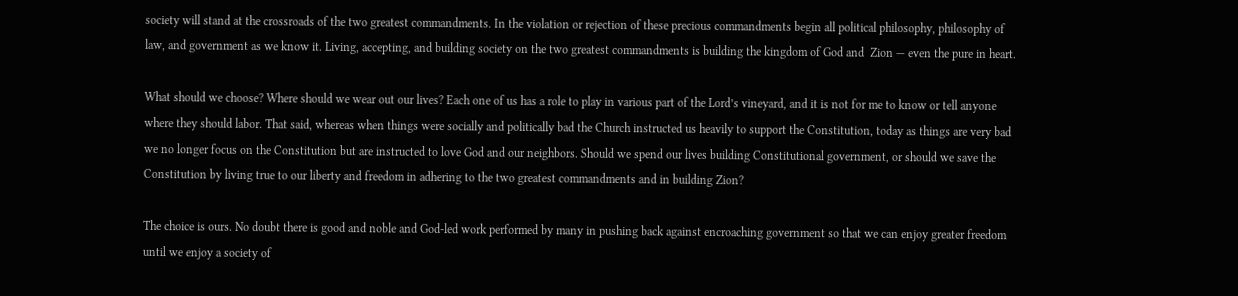society will stand at the crossroads of the two greatest commandments. In the violation or rejection of these precious commandments begin all political philosophy, philosophy of law, and government as we know it. Living, accepting, and building society on the two greatest commandments is building the kingdom of God and  Zion — even the pure in heart.

What should we choose? Where should we wear out our lives? Each one of us has a role to play in various part of the Lord’s vineyard, and it is not for me to know or tell anyone where they should labor. That said, whereas when things were socially and politically bad the Church instructed us heavily to support the Constitution, today as things are very bad we no longer focus on the Constitution but are instructed to love God and our neighbors. Should we spend our lives building Constitutional government, or should we save the Constitution by living true to our liberty and freedom in adhering to the two greatest commandments and in building Zion?

The choice is ours. No doubt there is good and noble and God-led work performed by many in pushing back against encroaching government so that we can enjoy greater freedom until we enjoy a society of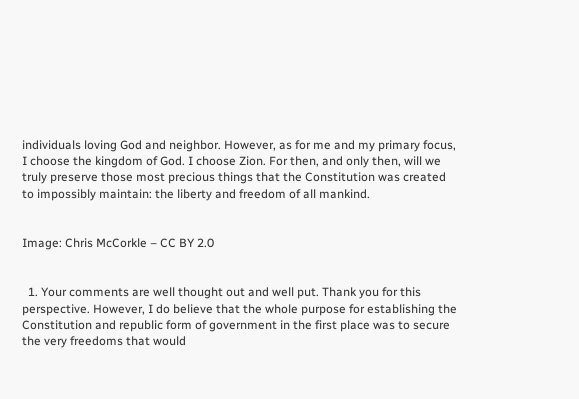individuals loving God and neighbor. However, as for me and my primary focus, I choose the kingdom of God. I choose Zion. For then, and only then, will we truly preserve those most precious things that the Constitution was created to impossibly maintain: the liberty and freedom of all mankind.


Image: Chris McCorkle – CC BY 2.0


  1. Your comments are well thought out and well put. Thank you for this perspective. However, I do believe that the whole purpose for establishing the Constitution and republic form of government in the first place was to secure the very freedoms that would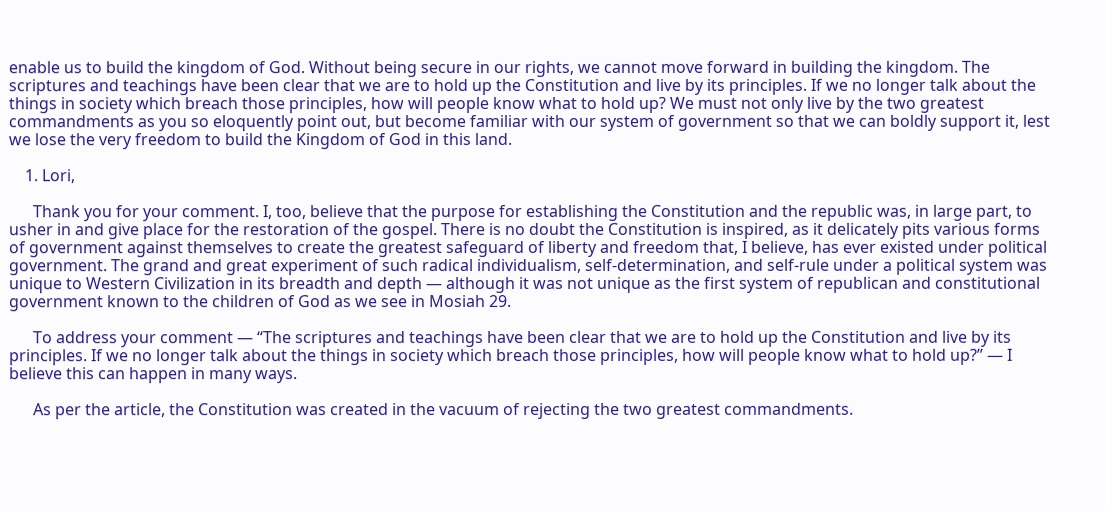enable us to build the kingdom of God. Without being secure in our rights, we cannot move forward in building the kingdom. The scriptures and teachings have been clear that we are to hold up the Constitution and live by its principles. If we no longer talk about the things in society which breach those principles, how will people know what to hold up? We must not only live by the two greatest commandments as you so eloquently point out, but become familiar with our system of government so that we can boldly support it, lest we lose the very freedom to build the Kingdom of God in this land.

    1. Lori,

      Thank you for your comment. I, too, believe that the purpose for establishing the Constitution and the republic was, in large part, to usher in and give place for the restoration of the gospel. There is no doubt the Constitution is inspired, as it delicately pits various forms of government against themselves to create the greatest safeguard of liberty and freedom that, I believe, has ever existed under political government. The grand and great experiment of such radical individualism, self-determination, and self-rule under a political system was unique to Western Civilization in its breadth and depth — although it was not unique as the first system of republican and constitutional government known to the children of God as we see in Mosiah 29.

      To address your comment — “The scriptures and teachings have been clear that we are to hold up the Constitution and live by its principles. If we no longer talk about the things in society which breach those principles, how will people know what to hold up?” — I believe this can happen in many ways.

      As per the article, the Constitution was created in the vacuum of rejecting the two greatest commandments.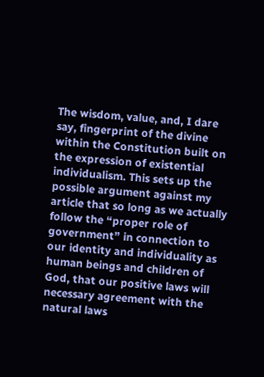The wisdom, value, and, I dare say, fingerprint of the divine within the Constitution built on the expression of existential individualism. This sets up the possible argument against my article that so long as we actually follow the “proper role of government” in connection to our identity and individuality as human beings and children of God, that our positive laws will necessary agreement with the natural laws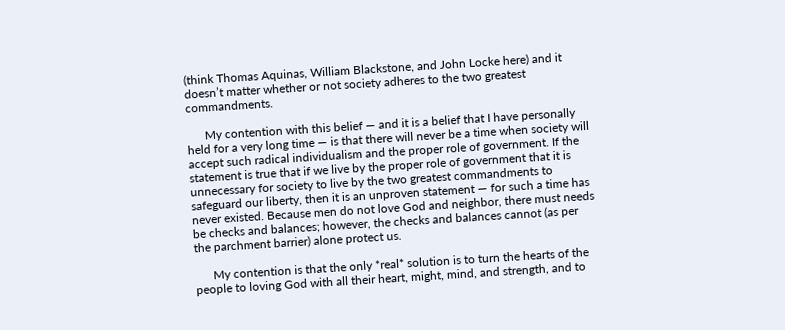(think Thomas Aquinas, William Blackstone, and John Locke here) and it doesn’t matter whether or not society adheres to the two greatest commandments.

      My contention with this belief — and it is a belief that I have personally held for a very long time — is that there will never be a time when society will accept such radical individualism and the proper role of government. If the statement is true that if we live by the proper role of government that it is unnecessary for society to live by the two greatest commandments to safeguard our liberty, then it is an unproven statement — for such a time has never existed. Because men do not love God and neighbor, there must needs be checks and balances; however, the checks and balances cannot (as per the parchment barrier) alone protect us.

      My contention is that the only *real* solution is to turn the hearts of the people to loving God with all their heart, might, mind, and strength, and to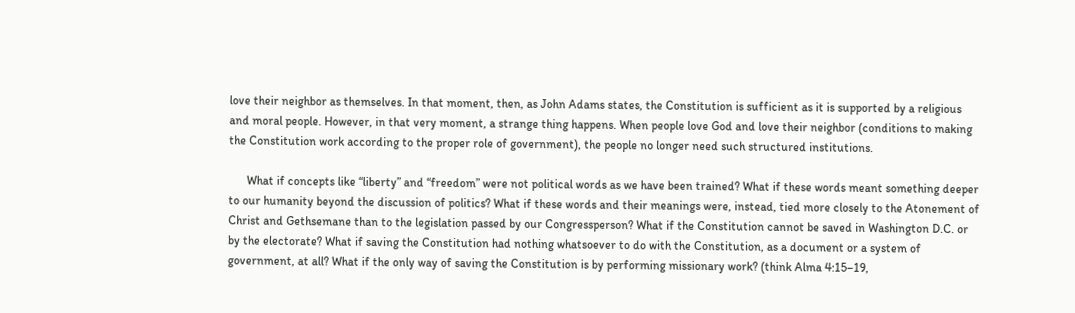love their neighbor as themselves. In that moment, then, as John Adams states, the Constitution is sufficient as it is supported by a religious and moral people. However, in that very moment, a strange thing happens. When people love God and love their neighbor (conditions to making the Constitution work according to the proper role of government), the people no longer need such structured institutions.

      What if concepts like “liberty” and “freedom” were not political words as we have been trained? What if these words meant something deeper to our humanity beyond the discussion of politics? What if these words and their meanings were, instead, tied more closely to the Atonement of Christ and Gethsemane than to the legislation passed by our Congressperson? What if the Constitution cannot be saved in Washington D.C. or by the electorate? What if saving the Constitution had nothing whatsoever to do with the Constitution, as a document or a system of government, at all? What if the only way of saving the Constitution is by performing missionary work? (think Alma 4:15–19,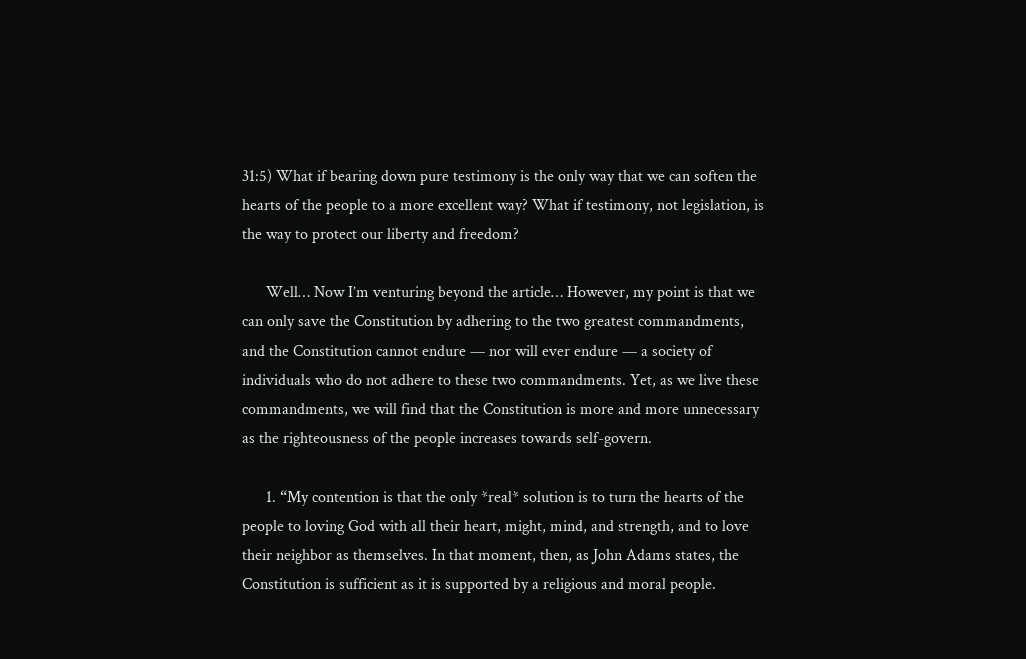31:5) What if bearing down pure testimony is the only way that we can soften the hearts of the people to a more excellent way? What if testimony, not legislation, is the way to protect our liberty and freedom?

      Well… Now I’m venturing beyond the article… However, my point is that we can only save the Constitution by adhering to the two greatest commandments, and the Constitution cannot endure — nor will ever endure — a society of individuals who do not adhere to these two commandments. Yet, as we live these commandments, we will find that the Constitution is more and more unnecessary as the righteousness of the people increases towards self-govern.

      1. “My contention is that the only *real* solution is to turn the hearts of the people to loving God with all their heart, might, mind, and strength, and to love their neighbor as themselves. In that moment, then, as John Adams states, the Constitution is sufficient as it is supported by a religious and moral people.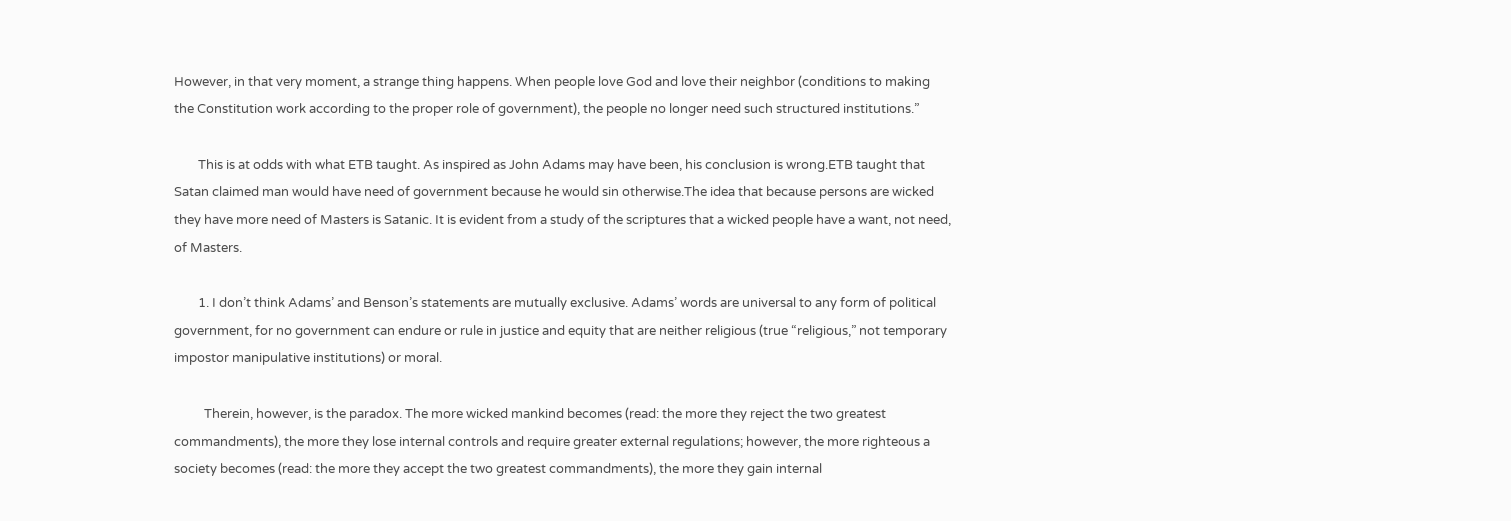However, in that very moment, a strange thing happens. When people love God and love their neighbor (conditions to making the Constitution work according to the proper role of government), the people no longer need such structured institutions.”

        This is at odds with what ETB taught. As inspired as John Adams may have been, his conclusion is wrong.ETB taught that Satan claimed man would have need of government because he would sin otherwise.The idea that because persons are wicked they have more need of Masters is Satanic. It is evident from a study of the scriptures that a wicked people have a want, not need, of Masters.

        1. I don’t think Adams’ and Benson’s statements are mutually exclusive. Adams’ words are universal to any form of political government, for no government can endure or rule in justice and equity that are neither religious (true “religious,” not temporary impostor manipulative institutions) or moral.

          Therein, however, is the paradox. The more wicked mankind becomes (read: the more they reject the two greatest commandments), the more they lose internal controls and require greater external regulations; however, the more righteous a society becomes (read: the more they accept the two greatest commandments), the more they gain internal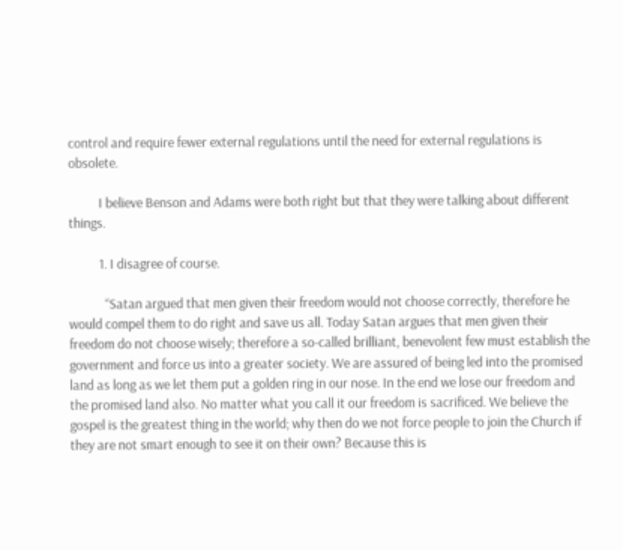control and require fewer external regulations until the need for external regulations is obsolete.

          I believe Benson and Adams were both right but that they were talking about different things.

          1. I disagree of course.

            “Satan argued that men given their freedom would not choose correctly, therefore he would compel them to do right and save us all. Today Satan argues that men given their freedom do not choose wisely; therefore a so-called brilliant, benevolent few must establish the government and force us into a greater society. We are assured of being led into the promised land as long as we let them put a golden ring in our nose. In the end we lose our freedom and the promised land also. No matter what you call it our freedom is sacrificed. We believe the gospel is the greatest thing in the world; why then do we not force people to join the Church if they are not smart enough to see it on their own? Because this is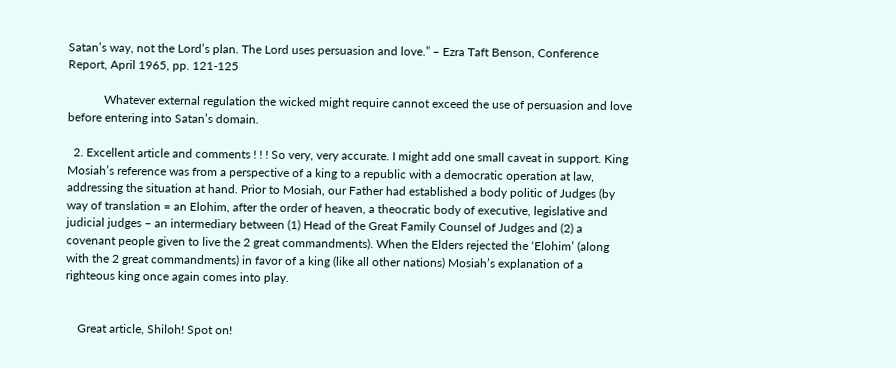Satan’s way, not the Lord’s plan. The Lord uses persuasion and love.” – Ezra Taft Benson, Conference Report, April 1965, pp. 121-125

            Whatever external regulation the wicked might require cannot exceed the use of persuasion and love before entering into Satan’s domain.

  2. Excellent article and comments ! ! ! So very, very accurate. I might add one small caveat in support. King Mosiah’s reference was from a perspective of a king to a republic with a democratic operation at law, addressing the situation at hand. Prior to Mosiah, our Father had established a body politic of Judges (by way of translation = an Elohim, after the order of heaven, a theocratic body of executive, legislative and judicial judges – an intermediary between (1) Head of the Great Family Counsel of Judges and (2) a covenant people given to live the 2 great commandments). When the Elders rejected the ‘Elohim’ (along with the 2 great commandments) in favor of a king (like all other nations) Mosiah’s explanation of a righteous king once again comes into play.


    Great article, Shiloh! Spot on!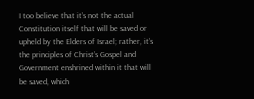I too believe that it’s not the actual Constitution itself that will be saved or upheld by the Elders of Israel; rather, it’s the principles of Christ’s Gospel and Government enshrined within it that will be saved, which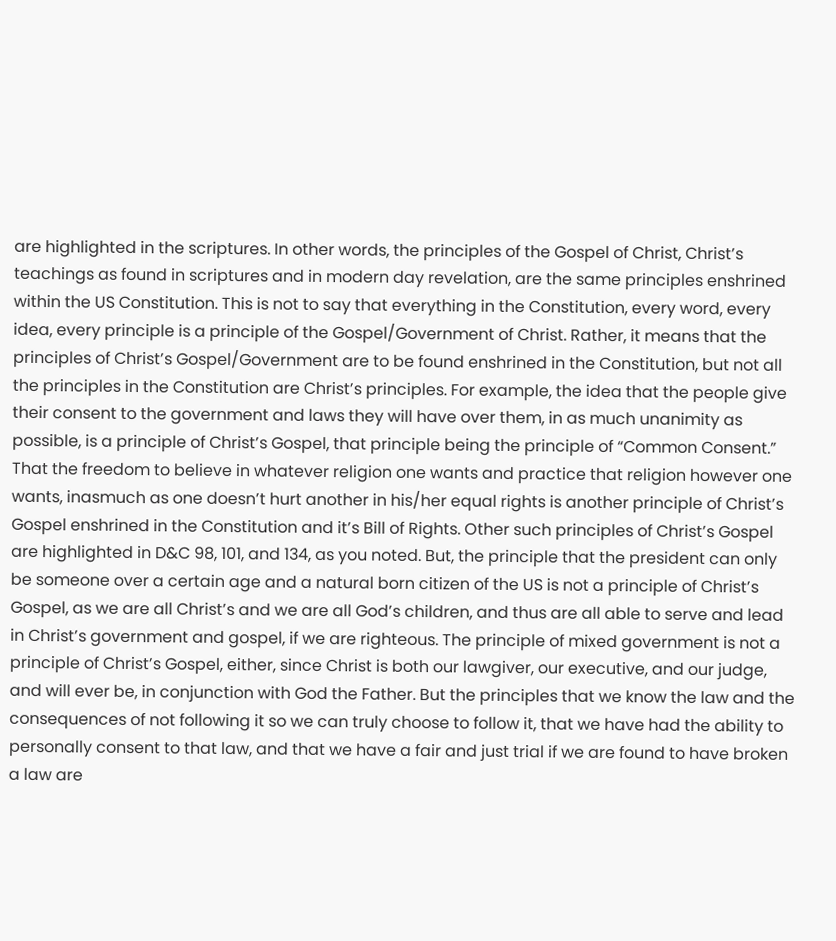are highlighted in the scriptures. In other words, the principles of the Gospel of Christ, Christ’s teachings as found in scriptures and in modern day revelation, are the same principles enshrined within the US Constitution. This is not to say that everything in the Constitution, every word, every idea, every principle is a principle of the Gospel/Government of Christ. Rather, it means that the principles of Christ’s Gospel/Government are to be found enshrined in the Constitution, but not all the principles in the Constitution are Christ’s principles. For example, the idea that the people give their consent to the government and laws they will have over them, in as much unanimity as possible, is a principle of Christ’s Gospel, that principle being the principle of “Common Consent.” That the freedom to believe in whatever religion one wants and practice that religion however one wants, inasmuch as one doesn’t hurt another in his/her equal rights is another principle of Christ’s Gospel enshrined in the Constitution and it’s Bill of Rights. Other such principles of Christ’s Gospel are highlighted in D&C 98, 101, and 134, as you noted. But, the principle that the president can only be someone over a certain age and a natural born citizen of the US is not a principle of Christ’s Gospel, as we are all Christ’s and we are all God’s children, and thus are all able to serve and lead in Christ’s government and gospel, if we are righteous. The principle of mixed government is not a principle of Christ’s Gospel, either, since Christ is both our lawgiver, our executive, and our judge, and will ever be, in conjunction with God the Father. But the principles that we know the law and the consequences of not following it so we can truly choose to follow it, that we have had the ability to personally consent to that law, and that we have a fair and just trial if we are found to have broken a law are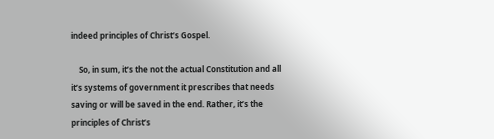indeed principles of Christ’s Gospel.

    So, in sum, it’s the not the actual Constitution and all it’s systems of government it prescribes that needs saving or will be saved in the end. Rather, it’s the principles of Christ’s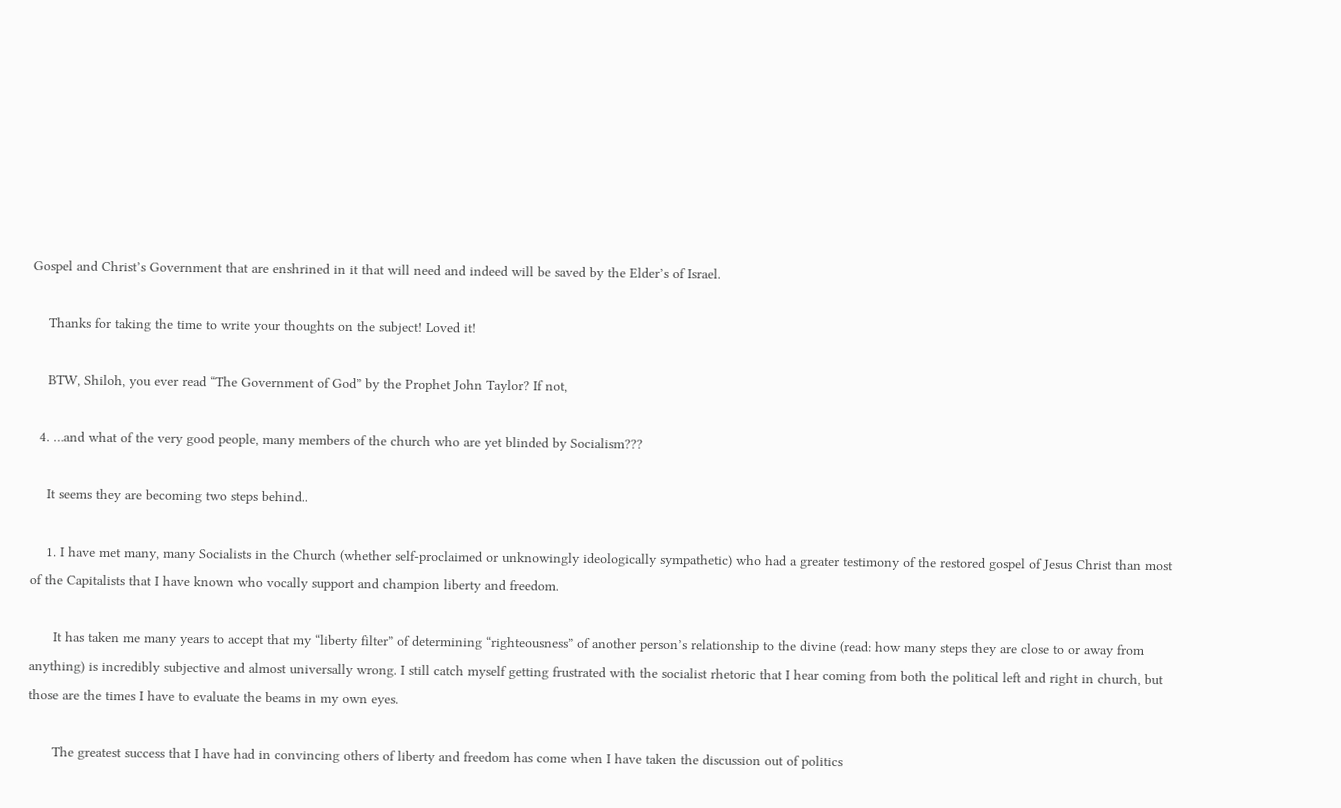Gospel and Christ’s Government that are enshrined in it that will need and indeed will be saved by the Elder’s of Israel.

    Thanks for taking the time to write your thoughts on the subject! Loved it!

    BTW, Shiloh, you ever read “The Government of God” by the Prophet John Taylor? If not,

  4. …and what of the very good people, many members of the church who are yet blinded by Socialism???

    It seems they are becoming two steps behind..

    1. I have met many, many Socialists in the Church (whether self-proclaimed or unknowingly ideologically sympathetic) who had a greater testimony of the restored gospel of Jesus Christ than most of the Capitalists that I have known who vocally support and champion liberty and freedom.

      It has taken me many years to accept that my “liberty filter” of determining “righteousness” of another person’s relationship to the divine (read: how many steps they are close to or away from anything) is incredibly subjective and almost universally wrong. I still catch myself getting frustrated with the socialist rhetoric that I hear coming from both the political left and right in church, but those are the times I have to evaluate the beams in my own eyes.

      The greatest success that I have had in convincing others of liberty and freedom has come when I have taken the discussion out of politics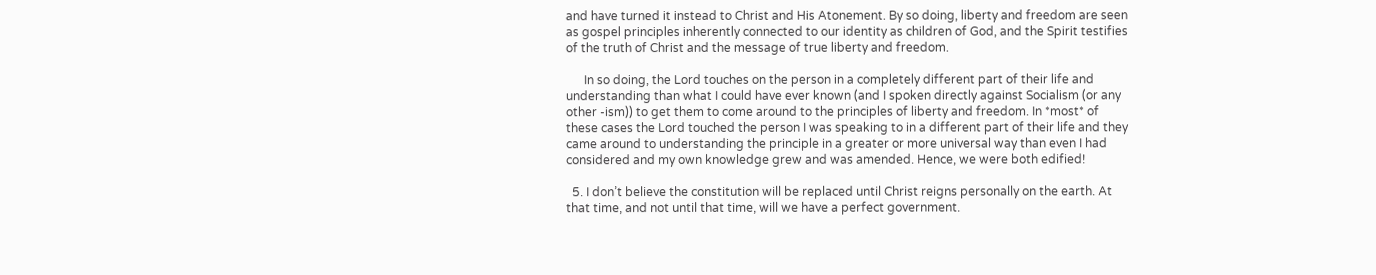and have turned it instead to Christ and His Atonement. By so doing, liberty and freedom are seen as gospel principles inherently connected to our identity as children of God, and the Spirit testifies of the truth of Christ and the message of true liberty and freedom.

      In so doing, the Lord touches on the person in a completely different part of their life and understanding than what I could have ever known (and I spoken directly against Socialism (or any other -ism)) to get them to come around to the principles of liberty and freedom. In *most* of these cases the Lord touched the person I was speaking to in a different part of their life and they came around to understanding the principle in a greater or more universal way than even I had considered and my own knowledge grew and was amended. Hence, we were both edified!

  5. I don’t believe the constitution will be replaced until Christ reigns personally on the earth. At that time, and not until that time, will we have a perfect government.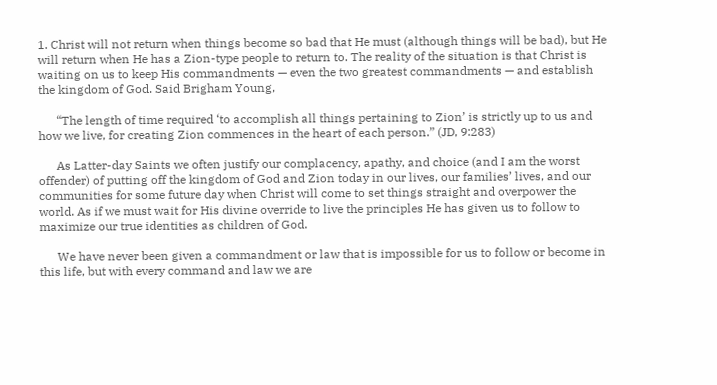1. Christ will not return when things become so bad that He must (although things will be bad), but He will return when He has a Zion-type people to return to. The reality of the situation is that Christ is waiting on us to keep His commandments — even the two greatest commandments — and establish the kingdom of God. Said Brigham Young,

      “The length of time required ‘to accomplish all things pertaining to Zion’ is strictly up to us and how we live, for creating Zion commences in the heart of each person.” (JD, 9:283)

      As Latter-day Saints we often justify our complacency, apathy, and choice (and I am the worst offender) of putting off the kingdom of God and Zion today in our lives, our families’ lives, and our communities for some future day when Christ will come to set things straight and overpower the world. As if we must wait for His divine override to live the principles He has given us to follow to maximize our true identities as children of God.

      We have never been given a commandment or law that is impossible for us to follow or become in this life, but with every command and law we are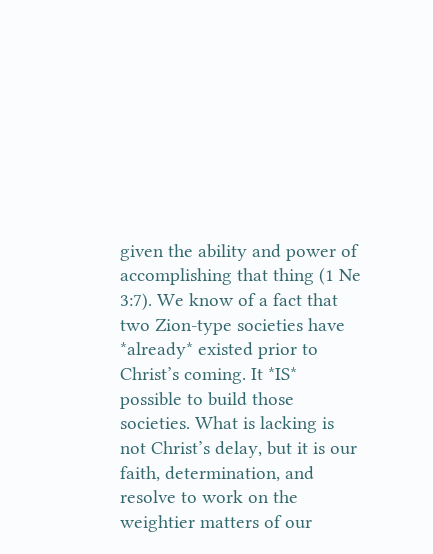given the ability and power of accomplishing that thing (1 Ne 3:7). We know of a fact that two Zion-type societies have *already* existed prior to Christ’s coming. It *IS* possible to build those societies. What is lacking is not Christ’s delay, but it is our faith, determination, and resolve to work on the weightier matters of our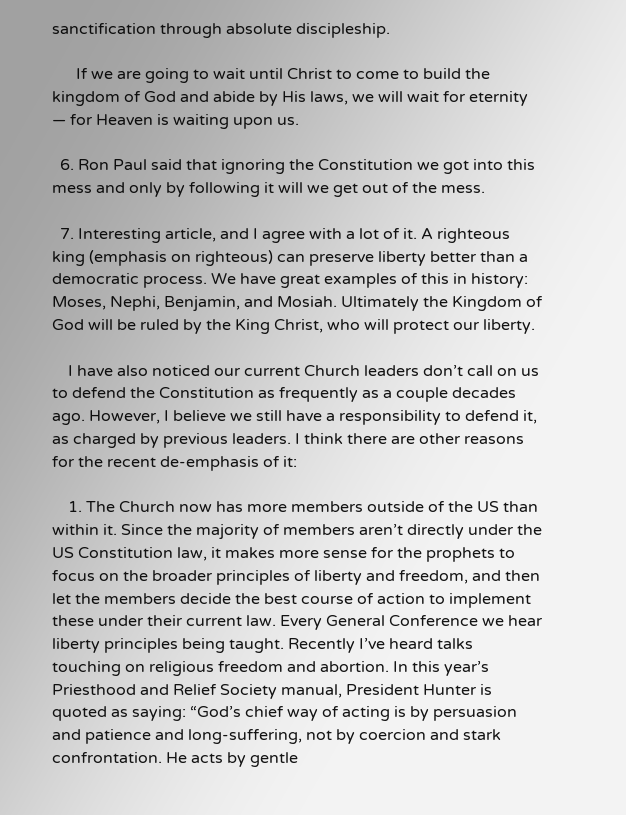sanctification through absolute discipleship.

      If we are going to wait until Christ to come to build the kingdom of God and abide by His laws, we will wait for eternity — for Heaven is waiting upon us.

  6. Ron Paul said that ignoring the Constitution we got into this mess and only by following it will we get out of the mess.

  7. Interesting article, and I agree with a lot of it. A righteous king (emphasis on righteous) can preserve liberty better than a democratic process. We have great examples of this in history: Moses, Nephi, Benjamin, and Mosiah. Ultimately the Kingdom of God will be ruled by the King Christ, who will protect our liberty.

    I have also noticed our current Church leaders don’t call on us to defend the Constitution as frequently as a couple decades ago. However, I believe we still have a responsibility to defend it, as charged by previous leaders. I think there are other reasons for the recent de-emphasis of it:

    1. The Church now has more members outside of the US than within it. Since the majority of members aren’t directly under the US Constitution law, it makes more sense for the prophets to focus on the broader principles of liberty and freedom, and then let the members decide the best course of action to implement these under their current law. Every General Conference we hear liberty principles being taught. Recently I’ve heard talks touching on religious freedom and abortion. In this year’s Priesthood and Relief Society manual, President Hunter is quoted as saying: “God’s chief way of acting is by persuasion and patience and long-suffering, not by coercion and stark confrontation. He acts by gentle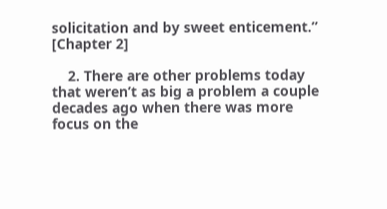solicitation and by sweet enticement.” [Chapter 2]

    2. There are other problems today that weren’t as big a problem a couple decades ago when there was more focus on the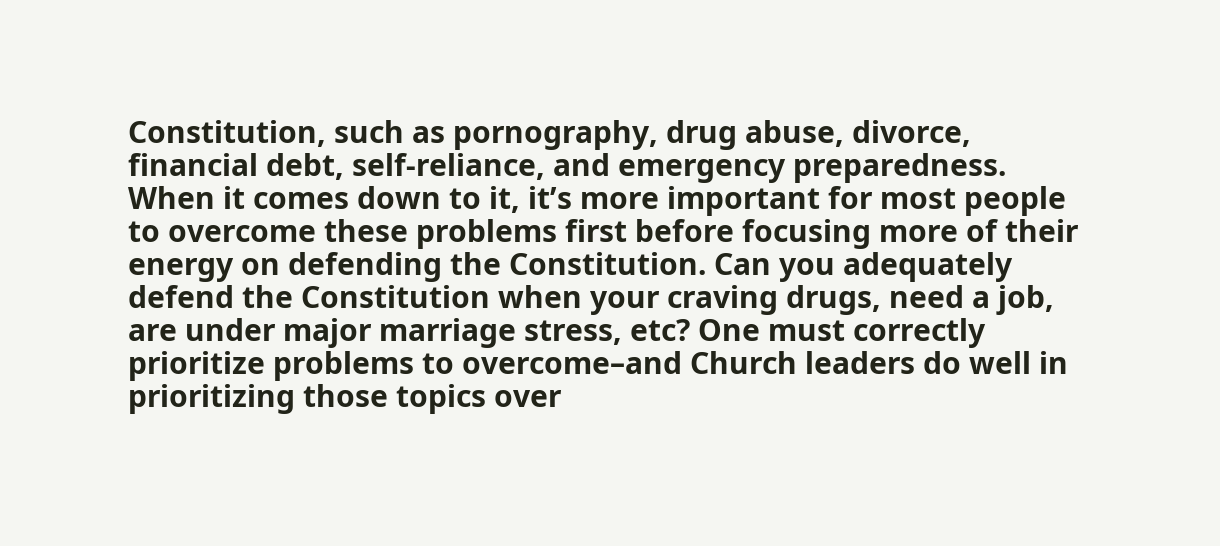Constitution, such as pornography, drug abuse, divorce, financial debt, self-reliance, and emergency preparedness. When it comes down to it, it’s more important for most people to overcome these problems first before focusing more of their energy on defending the Constitution. Can you adequately defend the Constitution when your craving drugs, need a job, are under major marriage stress, etc? One must correctly prioritize problems to overcome–and Church leaders do well in prioritizing those topics over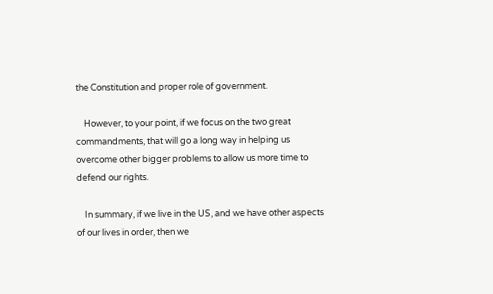the Constitution and proper role of government.

    However, to your point, if we focus on the two great commandments, that will go a long way in helping us overcome other bigger problems to allow us more time to defend our rights.

    In summary, if we live in the US, and we have other aspects of our lives in order, then we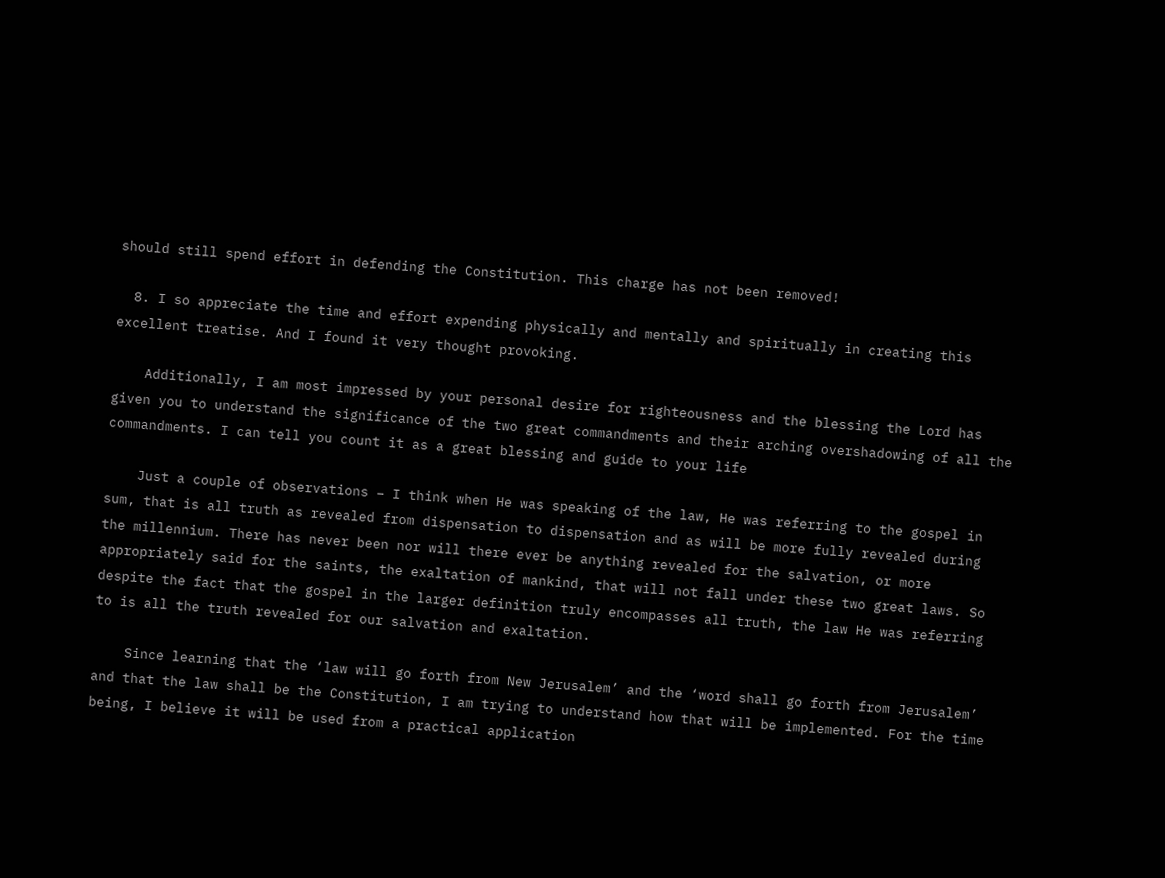should still spend effort in defending the Constitution. This charge has not been removed!

  8. I so appreciate the time and effort expending physically and mentally and spiritually in creating this excellent treatise. And I found it very thought provoking.

    Additionally, I am most impressed by your personal desire for righteousness and the blessing the Lord has given you to understand the significance of the two great commandments and their arching overshadowing of all the commandments. I can tell you count it as a great blessing and guide to your life

    Just a couple of observations – I think when He was speaking of the law, He was referring to the gospel in sum, that is all truth as revealed from dispensation to dispensation and as will be more fully revealed during the millennium. There has never been nor will there ever be anything revealed for the salvation, or more appropriately said for the saints, the exaltation of mankind, that will not fall under these two great laws. So despite the fact that the gospel in the larger definition truly encompasses all truth, the law He was referring to is all the truth revealed for our salvation and exaltation.

    Since learning that the ‘law will go forth from New Jerusalem’ and the ‘word shall go forth from Jerusalem’ and that the law shall be the Constitution, I am trying to understand how that will be implemented. For the time being, I believe it will be used from a practical application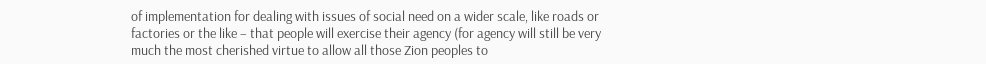of implementation for dealing with issues of social need on a wider scale, like roads or factories or the like – that people will exercise their agency (for agency will still be very much the most cherished virtue to allow all those Zion peoples to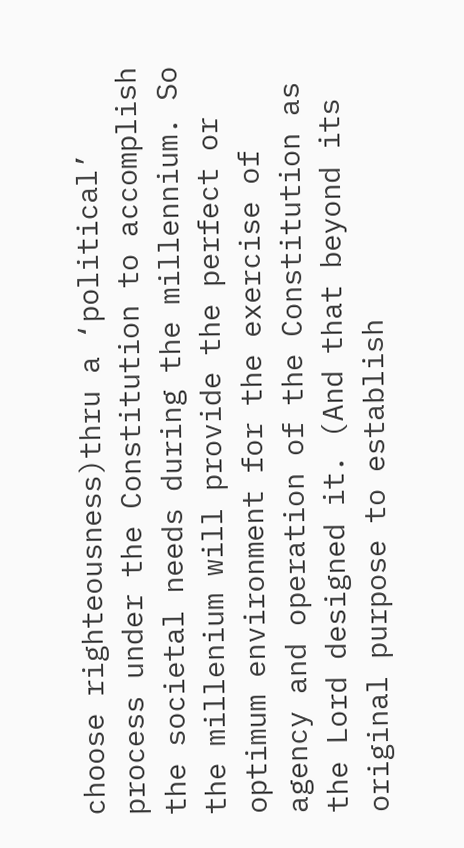choose righteousness)thru a ‘political’ process under the Constitution to accomplish the societal needs during the millennium. So the millenium will provide the perfect or optimum environment for the exercise of agency and operation of the Constitution as the Lord designed it. (And that beyond its original purpose to establish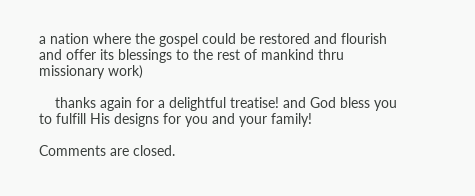a nation where the gospel could be restored and flourish and offer its blessings to the rest of mankind thru missionary work)

    thanks again for a delightful treatise! and God bless you to fulfill His designs for you and your family!

Comments are closed.